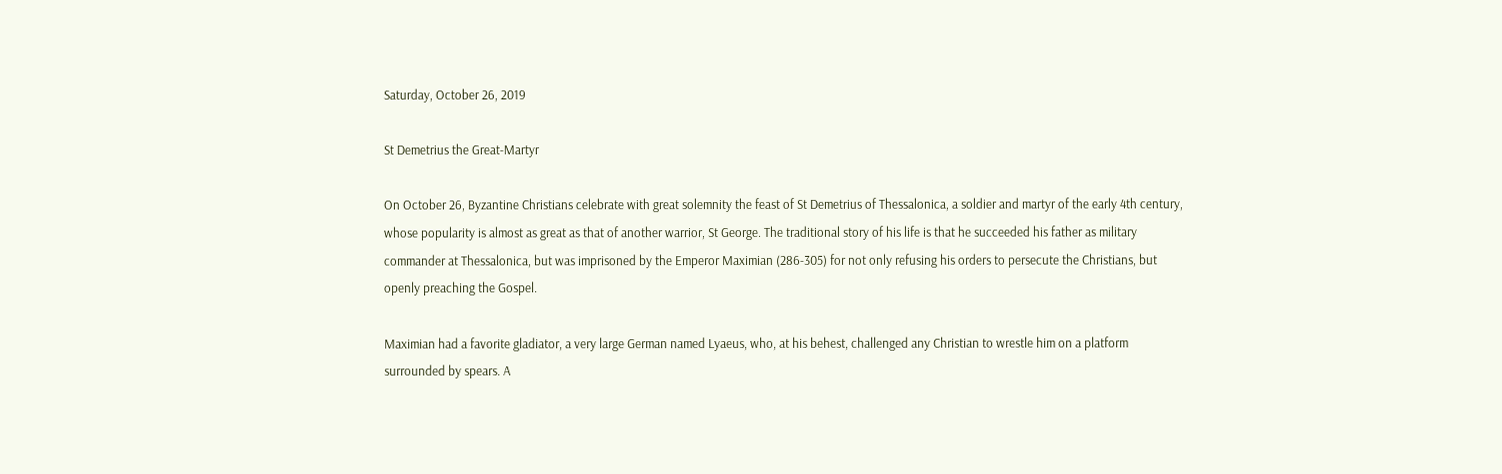Saturday, October 26, 2019

St Demetrius the Great-Martyr

On October 26, Byzantine Christians celebrate with great solemnity the feast of St Demetrius of Thessalonica, a soldier and martyr of the early 4th century, whose popularity is almost as great as that of another warrior, St George. The traditional story of his life is that he succeeded his father as military commander at Thessalonica, but was imprisoned by the Emperor Maximian (286-305) for not only refusing his orders to persecute the Christians, but openly preaching the Gospel.

Maximian had a favorite gladiator, a very large German named Lyaeus, who, at his behest, challenged any Christian to wrestle him on a platform surrounded by spears. A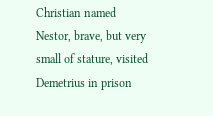Christian named Nestor, brave, but very small of stature, visited Demetrius in prison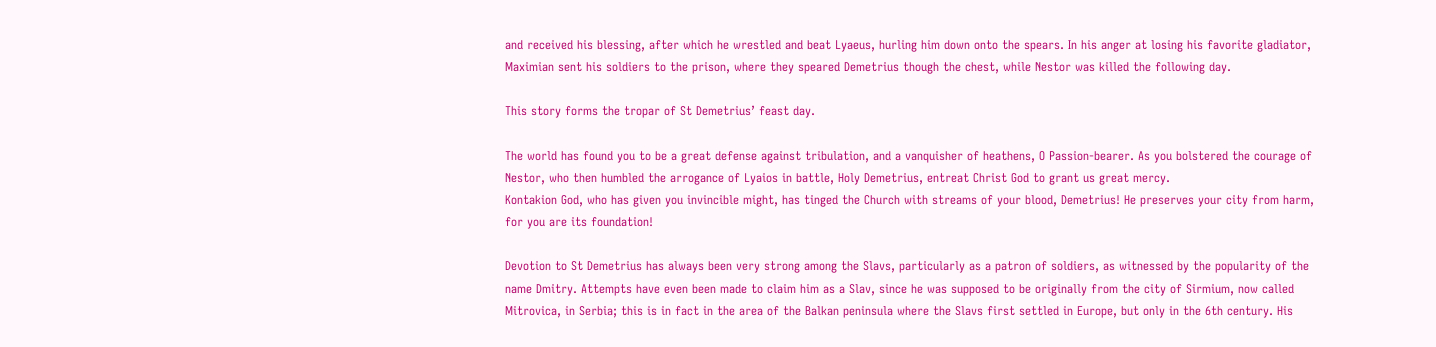and received his blessing, after which he wrestled and beat Lyaeus, hurling him down onto the spears. In his anger at losing his favorite gladiator, Maximian sent his soldiers to the prison, where they speared Demetrius though the chest, while Nestor was killed the following day.

This story forms the tropar of St Demetrius’ feast day.

The world has found you to be a great defense against tribulation, and a vanquisher of heathens, O Passion-bearer. As you bolstered the courage of Nestor, who then humbled the arrogance of Lyaios in battle, Holy Demetrius, entreat Christ God to grant us great mercy.
Kontakion God, who has given you invincible might, has tinged the Church with streams of your blood, Demetrius! He preserves your city from harm, for you are its foundation!

Devotion to St Demetrius has always been very strong among the Slavs, particularly as a patron of soldiers, as witnessed by the popularity of the name Dmitry. Attempts have even been made to claim him as a Slav, since he was supposed to be originally from the city of Sirmium, now called Mitrovica, in Serbia; this is in fact in the area of the Balkan peninsula where the Slavs first settled in Europe, but only in the 6th century. His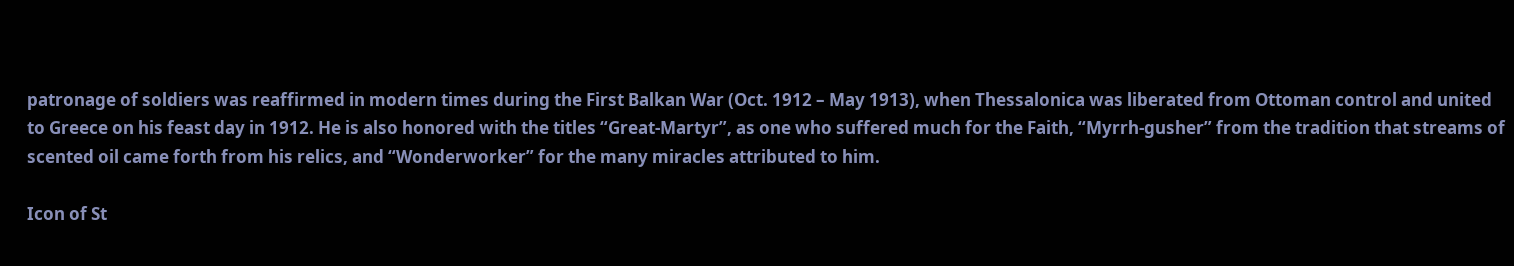patronage of soldiers was reaffirmed in modern times during the First Balkan War (Oct. 1912 – May 1913), when Thessalonica was liberated from Ottoman control and united to Greece on his feast day in 1912. He is also honored with the titles “Great-Martyr”, as one who suffered much for the Faith, “Myrrh-gusher” from the tradition that streams of scented oil came forth from his relics, and “Wonderworker” for the many miracles attributed to him.

Icon of St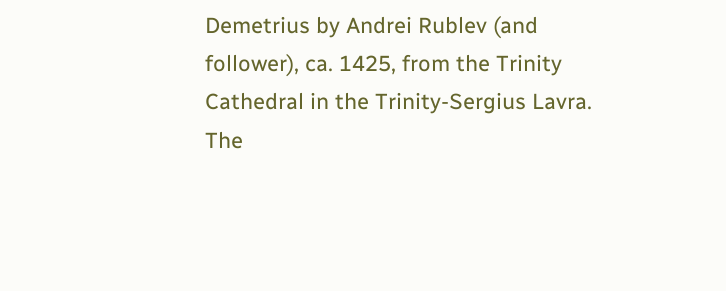Demetrius by Andrei Rublev (and follower), ca. 1425, from the Trinity Cathedral in the Trinity-Sergius Lavra.
The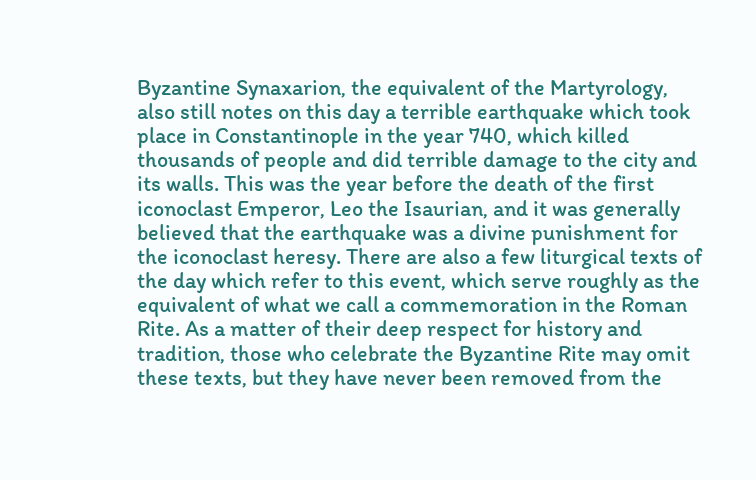Byzantine Synaxarion, the equivalent of the Martyrology, also still notes on this day a terrible earthquake which took place in Constantinople in the year 740, which killed thousands of people and did terrible damage to the city and its walls. This was the year before the death of the first iconoclast Emperor, Leo the Isaurian, and it was generally believed that the earthquake was a divine punishment for the iconoclast heresy. There are also a few liturgical texts of the day which refer to this event, which serve roughly as the equivalent of what we call a commemoration in the Roman Rite. As a matter of their deep respect for history and tradition, those who celebrate the Byzantine Rite may omit these texts, but they have never been removed from the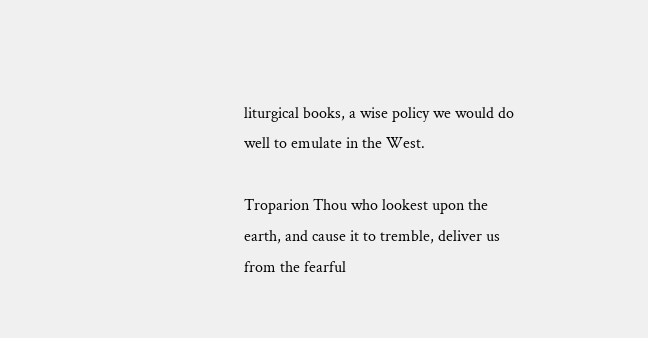liturgical books, a wise policy we would do well to emulate in the West.

Troparion Thou who lookest upon the earth, and cause it to tremble, deliver us from the fearful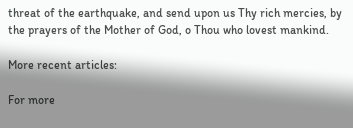threat of the earthquake, and send upon us Thy rich mercies, by the prayers of the Mother of God, o Thou who lovest mankind.

More recent articles:

For more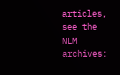articles, see the NLM archives: